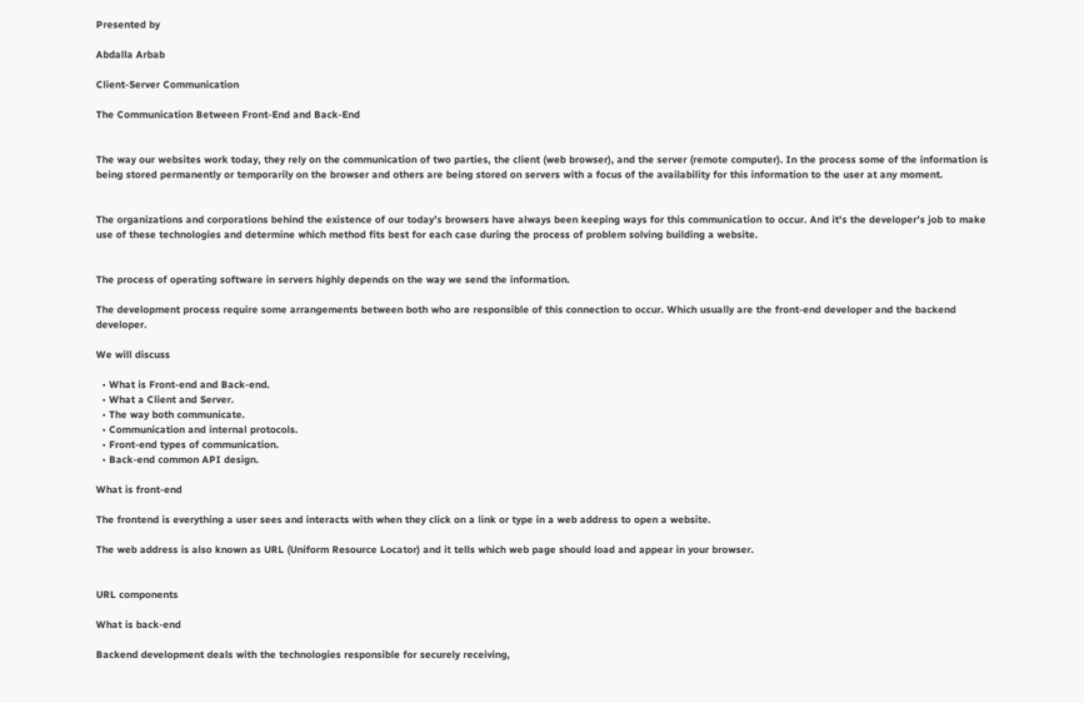Presented by

Abdalla Arbab

Client-Server Communication

The Communication Between Front-End and Back-End


The way our websites work today, they rely on the communication of two parties, the client (web browser), and the server (remote computer). In the process some of the information is being stored permanently or temporarily on the browser and others are being stored on servers with a focus of the availability for this information to the user at any moment.


The organizations and corporations behind the existence of our today’s browsers have always been keeping ways for this communication to occur. And it's the developer’s job to make use of these technologies and determine which method fits best for each case during the process of problem solving building a website.


The process of operating software in servers highly depends on the way we send the information.

The development process require some arrangements between both who are responsible of this connection to occur. Which usually are the front-end developer and the backend developer.

We will discuss

  • What is Front-end and Back-end.
  • What a Client and Server.
  • The way both communicate.
  • Communication and internal protocols.
  • Front-end types of communication.
  • Back-end common API design.

What is front-end

The frontend is everything a user sees and interacts with when they click on a link or type in a web address to open a website.

The web address is also known as URL (Uniform Resource Locator) and it tells which web page should load and appear in your browser.


URL components

What is back-end

Backend development deals with the technologies responsible for securely receiving,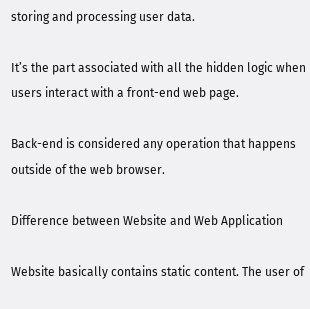storing and processing user data.

It’s the part associated with all the hidden logic when users interact with a front-end web page.

Back-end is considered any operation that happens outside of the web browser.

Difference between Website and Web Application

Website basically contains static content. The user of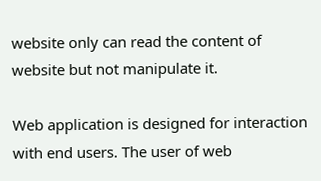website only can read the content of website but not manipulate it.

Web application is designed for interaction with end users. The user of web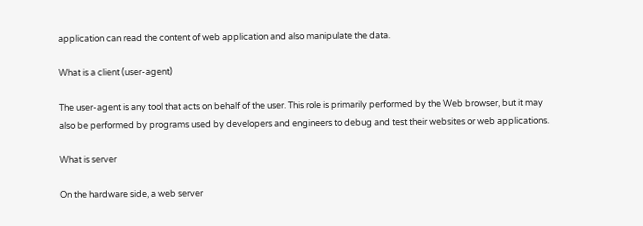application can read the content of web application and also manipulate the data.

What is a client (user-agent)

The user-agent is any tool that acts on behalf of the user. This role is primarily performed by the Web browser, but it may also be performed by programs used by developers and engineers to debug and test their websites or web applications.

What is server

On the hardware side, a web server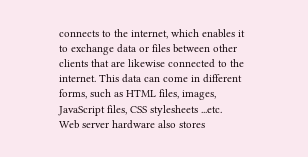connects to the internet, which enables it to exchange data or files between other clients that are likewise connected to the internet. This data can come in different forms, such as HTML files, images, JavaScript files, CSS stylesheets ...etc. Web server hardware also stores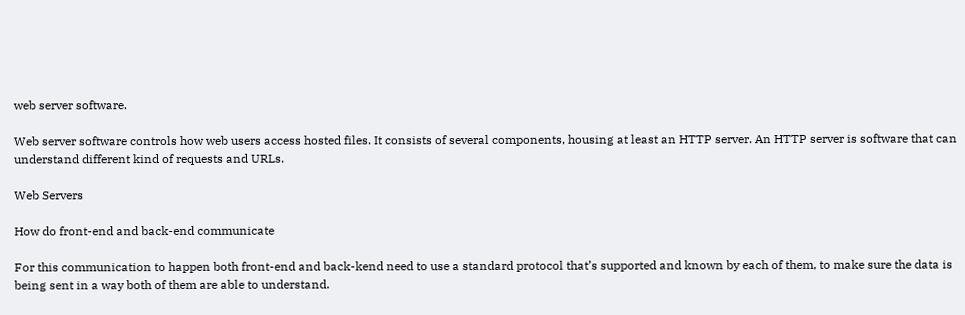web server software.

Web server software controls how web users access hosted files. It consists of several components, housing at least an HTTP server. An HTTP server is software that can understand different kind of requests and URLs.

Web Servers

How do front-end and back-end communicate

For this communication to happen both front-end and back-kend need to use a standard protocol that’s supported and known by each of them, to make sure the data is being sent in a way both of them are able to understand.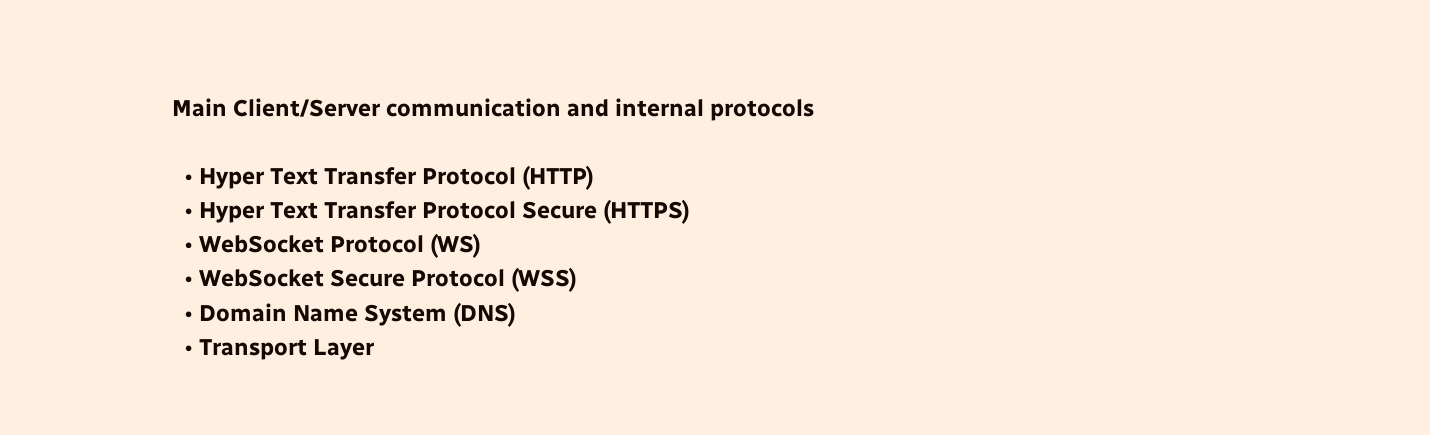Main Client/Server communication and internal protocols

  • Hyper Text Transfer Protocol (HTTP)
  • Hyper Text Transfer Protocol Secure (HTTPS)
  • WebSocket Protocol (WS)
  • WebSocket Secure Protocol (WSS)
  • Domain Name System (DNS)
  • Transport Layer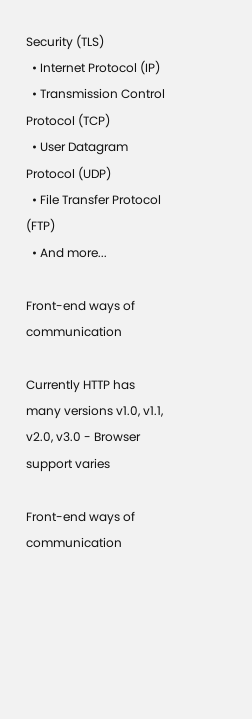Security (TLS)
  • Internet Protocol (IP)
  • Transmission Control Protocol (TCP)
  • User Datagram Protocol (UDP)
  • File Transfer Protocol (FTP)
  • And more...

Front-end ways of communication

Currently HTTP has many versions v1.0, v1.1, v2.0, v3.0 - Browser support varies

Front-end ways of communication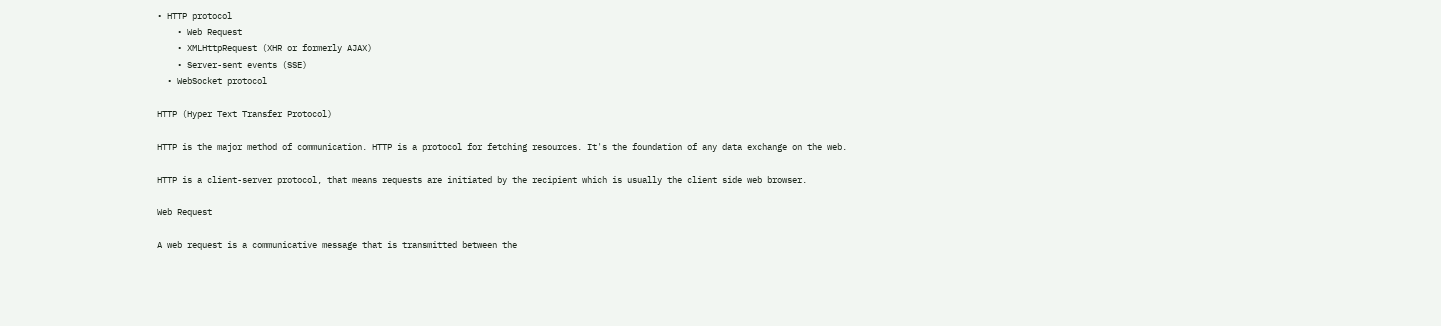• HTTP protocol
    • Web Request
    • XMLHttpRequest (XHR or formerly AJAX)
    • Server-sent events (SSE)
  • WebSocket protocol

HTTP (Hyper Text Transfer Protocol)

HTTP is the major method of communication. HTTP is a protocol for fetching resources. It's the foundation of any data exchange on the web.

HTTP is a client-server protocol, that means requests are initiated by the recipient which is usually the client side web browser.

Web Request

A web request is a communicative message that is transmitted between the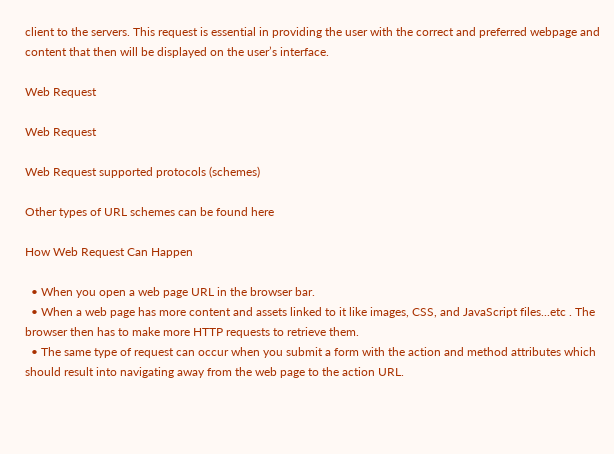client to the servers. This request is essential in providing the user with the correct and preferred webpage and content that then will be displayed on the user’s interface.

Web Request

Web Request

Web Request supported protocols (schemes)

Other types of URL schemes can be found here

How Web Request Can Happen

  • When you open a web page URL in the browser bar.
  • When a web page has more content and assets linked to it like images, CSS, and JavaScript files...etc . The browser then has to make more HTTP requests to retrieve them.
  • The same type of request can occur when you submit a form with the action and method attributes which should result into navigating away from the web page to the action URL.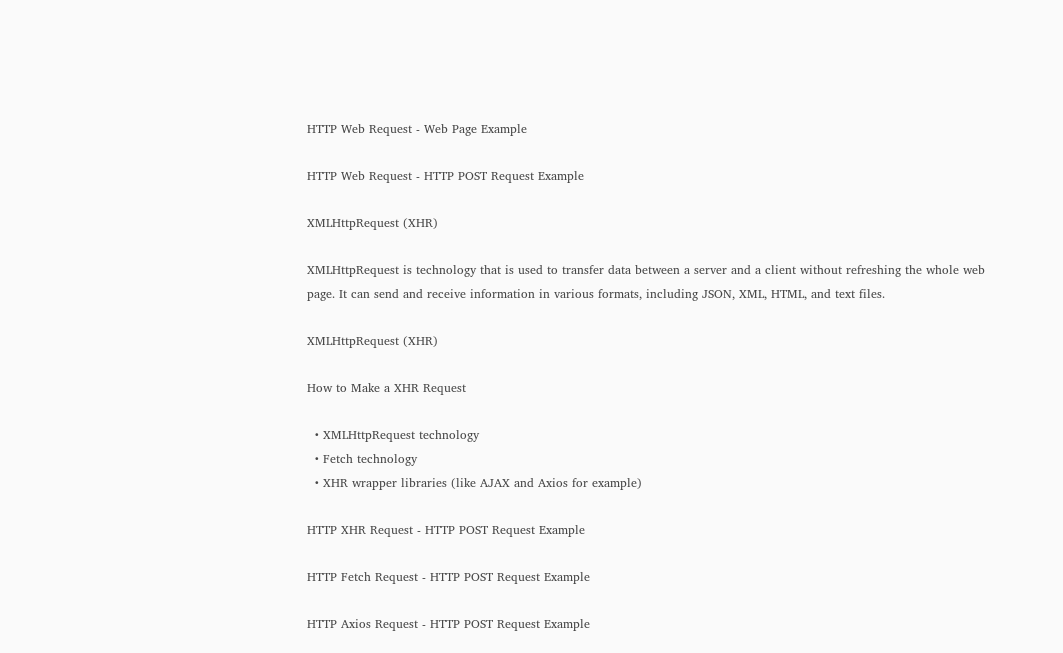HTTP Web Request - Web Page Example

HTTP Web Request - HTTP POST Request Example

XMLHttpRequest (XHR)

XMLHttpRequest is technology that is used to transfer data between a server and a client without refreshing the whole web page. It can send and receive information in various formats, including JSON, XML, HTML, and text files.

XMLHttpRequest (XHR)

How to Make a XHR Request

  • XMLHttpRequest technology
  • Fetch technology
  • XHR wrapper libraries (like AJAX and Axios for example)

HTTP XHR Request - HTTP POST Request Example

HTTP Fetch Request - HTTP POST Request Example

HTTP Axios Request - HTTP POST Request Example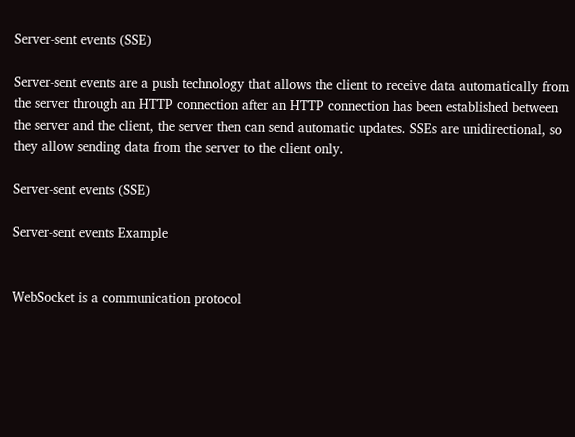Server-sent events (SSE)

Server-sent events are a push technology that allows the client to receive data automatically from the server through an HTTP connection after an HTTP connection has been established between the server and the client, the server then can send automatic updates. SSEs are unidirectional, so they allow sending data from the server to the client only.

Server-sent events (SSE)

Server-sent events Example


WebSocket is a communication protocol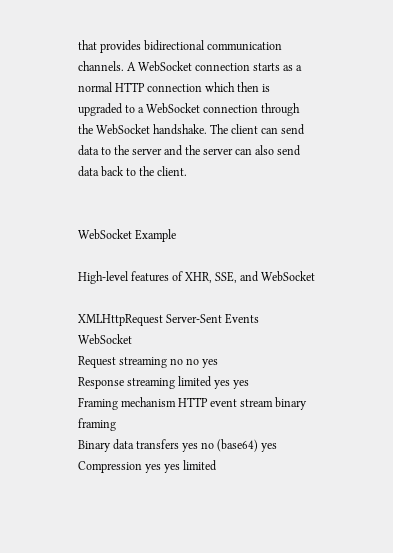that provides bidirectional communication channels. A WebSocket connection starts as a normal HTTP connection which then is upgraded to a WebSocket connection through the WebSocket handshake. The client can send data to the server and the server can also send data back to the client.


WebSocket Example

High-level features of XHR, SSE, and WebSocket

XMLHttpRequest Server-Sent Events WebSocket
Request streaming no no yes
Response streaming limited yes yes
Framing mechanism HTTP event stream binary framing
Binary data transfers yes no (base64) yes
Compression yes yes limited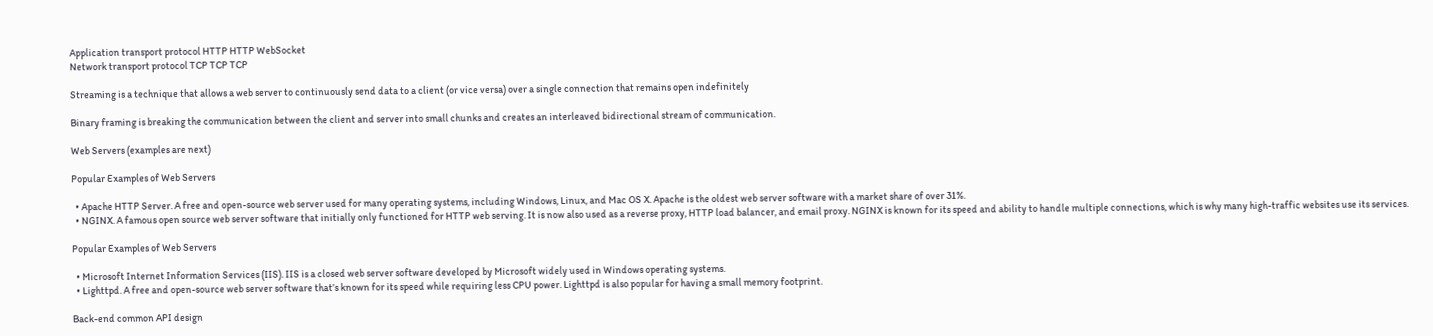Application transport protocol HTTP HTTP WebSocket
Network transport protocol TCP TCP TCP

Streaming is a technique that allows a web server to continuously send data to a client (or vice versa) over a single connection that remains open indefinitely

Binary framing is breaking the communication between the client and server into small chunks and creates an interleaved bidirectional stream of communication.

Web Servers (examples are next)

Popular Examples of Web Servers

  • Apache HTTP Server. A free and open-source web server used for many operating systems, including Windows, Linux, and Mac OS X. Apache is the oldest web server software with a market share of over 31%.
  • NGINX. A famous open source web server software that initially only functioned for HTTP web serving. It is now also used as a reverse proxy, HTTP load balancer, and email proxy. NGINX is known for its speed and ability to handle multiple connections, which is why many high-traffic websites use its services.

Popular Examples of Web Servers

  • Microsoft Internet Information Services (IIS). IIS is a closed web server software developed by Microsoft widely used in Windows operating systems.
  • Lighttpd. A free and open-source web server software that’s known for its speed while requiring less CPU power. Lighttpd is also popular for having a small memory footprint.

Back-end common API design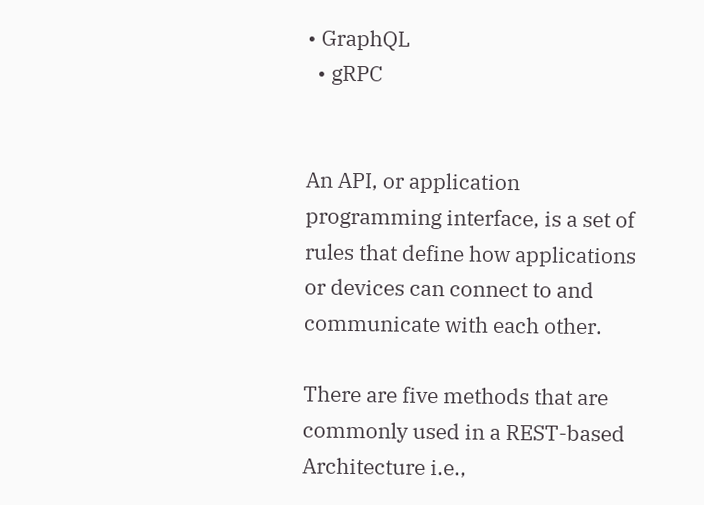• GraphQL
  • gRPC


An API, or application programming interface, is a set of rules that define how applications or devices can connect to and communicate with each other.

There are five methods that are commonly used in a REST-based Architecture i.e.,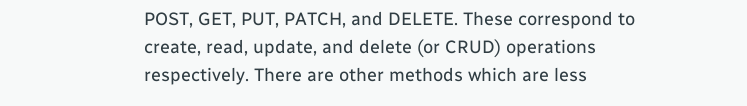POST, GET, PUT, PATCH, and DELETE. These correspond to create, read, update, and delete (or CRUD) operations respectively. There are other methods which are less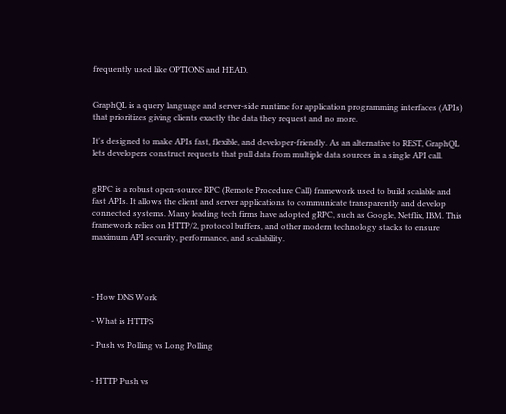frequently used like OPTIONS and HEAD.


GraphQL is a query language and server-side runtime for application programming interfaces (APIs) that prioritizes giving clients exactly the data they request and no more.

It's designed to make APIs fast, flexible, and developer-friendly. As an alternative to REST, GraphQL lets developers construct requests that pull data from multiple data sources in a single API call.


gRPC is a robust open-source RPC (Remote Procedure Call) framework used to build scalable and fast APIs. It allows the client and server applications to communicate transparently and develop connected systems. Many leading tech firms have adopted gRPC, such as Google, Netflix, IBM. This framework relies on HTTP/2, protocol buffers, and other modern technology stacks to ensure maximum API security, performance, and scalability.




- How DNS Work

- What is HTTPS

- Push vs Polling vs Long Polling


- HTTP Push vs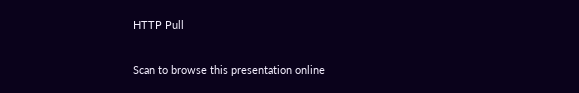HTTP Pull

Scan to browse this presentation online